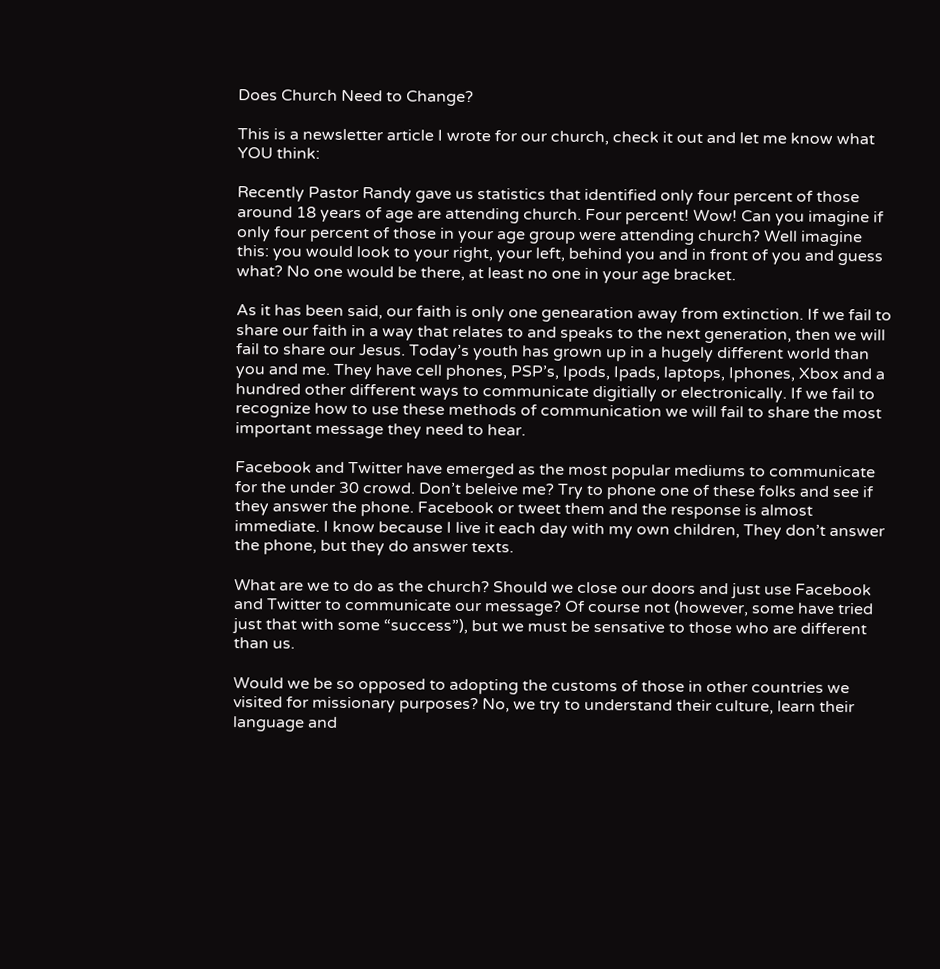Does Church Need to Change?

This is a newsletter article I wrote for our church, check it out and let me know what YOU think:

Recently Pastor Randy gave us statistics that identified only four percent of those around 18 years of age are attending church. Four percent! Wow! Can you imagine if only four percent of those in your age group were attending church? Well imagine this: you would look to your right, your left, behind you and in front of you and guess what? No one would be there, at least no one in your age bracket.

As it has been said, our faith is only one genearation away from extinction. If we fail to share our faith in a way that relates to and speaks to the next generation, then we will fail to share our Jesus. Today’s youth has grown up in a hugely different world than you and me. They have cell phones, PSP’s, Ipods, Ipads, laptops, Iphones, Xbox and a hundred other different ways to communicate digitially or electronically. If we fail to recognize how to use these methods of communication we will fail to share the most important message they need to hear.

Facebook and Twitter have emerged as the most popular mediums to communicate for the under 30 crowd. Don’t beleive me? Try to phone one of these folks and see if they answer the phone. Facebook or tweet them and the response is almost immediate. I know because I live it each day with my own children, They don’t answer the phone, but they do answer texts.

What are we to do as the church? Should we close our doors and just use Facebook and Twitter to communicate our message? Of course not (however, some have tried just that with some “success”), but we must be sensative to those who are different than us.

Would we be so opposed to adopting the customs of those in other countries we visited for missionary purposes? No, we try to understand their culture, learn their language and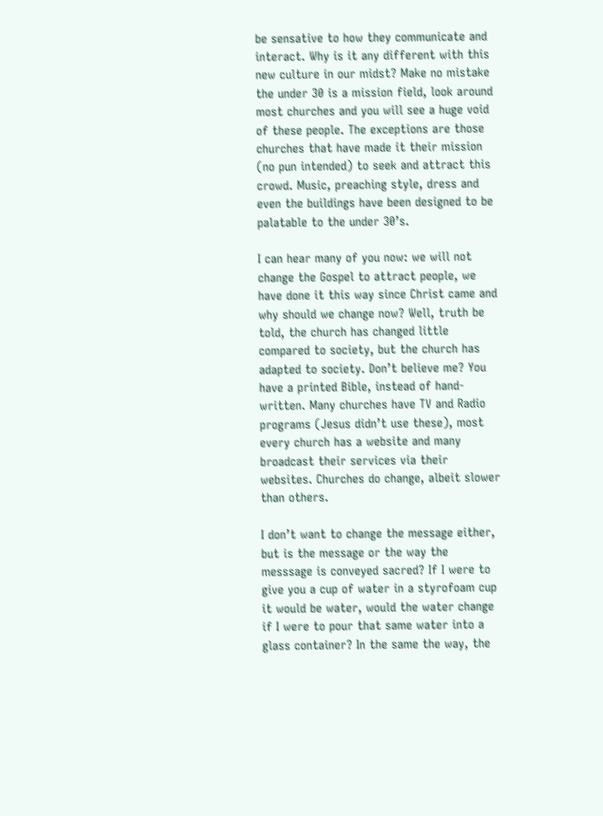be sensative to how they communicate and interact. Why is it any different with this new culture in our midst? Make no mistake the under 30 is a mission field, look around most churches and you will see a huge void of these people. The exceptions are those churches that have made it their mission (no pun intended) to seek and attract this crowd. Music, preaching style, dress and even the buildings have been designed to be palatable to the under 30’s.

I can hear many of you now: we will not change the Gospel to attract people, we have done it this way since Christ came and why should we change now? Well, truth be told, the church has changed little compared to society, but the church has adapted to society. Don’t believe me? You have a printed Bible, instead of hand-written. Many churches have TV and Radio programs (Jesus didn’t use these), most every church has a website and many broadcast their services via their websites. Churches do change, albeit slower than others.

I don’t want to change the message either, but is the message or the way the messsage is conveyed sacred? If I were to give you a cup of water in a styrofoam cup it would be water, would the water change if I were to pour that same water into a glass container? In the same the way, the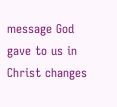message God gave to us in Christ changes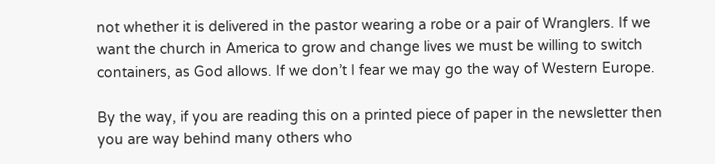not whether it is delivered in the pastor wearing a robe or a pair of Wranglers. If we want the church in America to grow and change lives we must be willing to switch containers, as God allows. If we don’t I fear we may go the way of Western Europe.

By the way, if you are reading this on a printed piece of paper in the newsletter then you are way behind many others who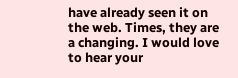have already seen it on the web. Times, they are a changing. I would love to hear your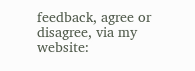feedback, agree or disagree, via my website: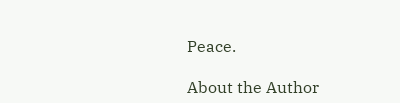Peace.

About the Author